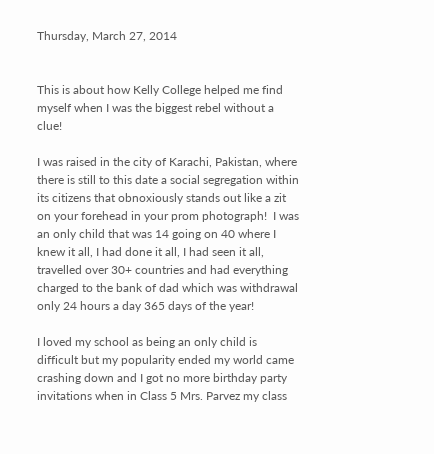Thursday, March 27, 2014


This is about how Kelly College helped me find myself when I was the biggest rebel without a clue!

I was raised in the city of Karachi, Pakistan, where there is still to this date a social segregation within its citizens that obnoxiously stands out like a zit on your forehead in your prom photograph!  I was an only child that was 14 going on 40 where I knew it all, I had done it all, I had seen it all, travelled over 30+ countries and had everything charged to the bank of dad which was withdrawal only 24 hours a day 365 days of the year!

I loved my school as being an only child is difficult but my popularity ended my world came crashing down and I got no more birthday party invitations when in Class 5 Mrs. Parvez my class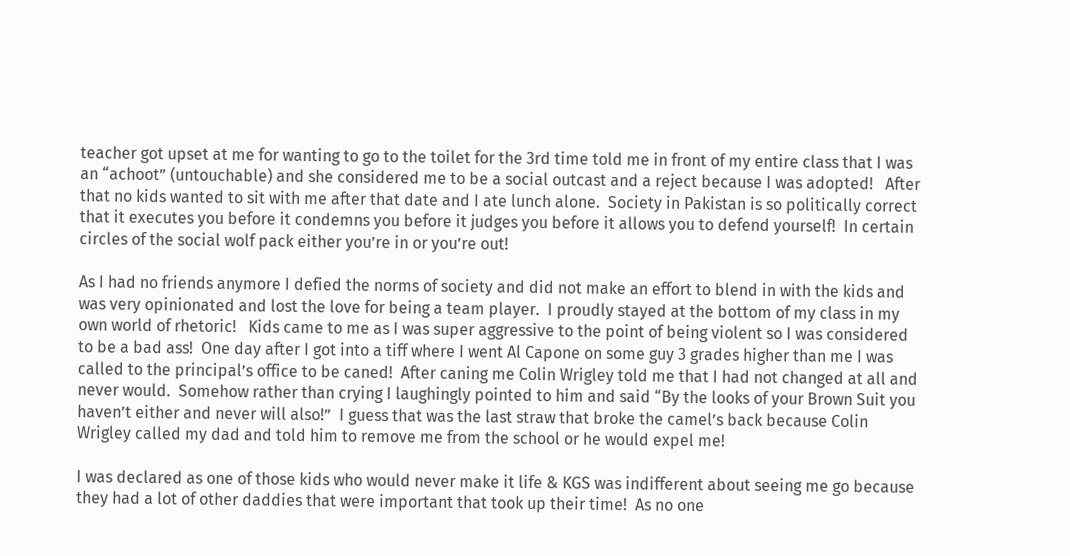teacher got upset at me for wanting to go to the toilet for the 3rd time told me in front of my entire class that I was an “achoot” (untouchable) and she considered me to be a social outcast and a reject because I was adopted!   After that no kids wanted to sit with me after that date and I ate lunch alone.  Society in Pakistan is so politically correct that it executes you before it condemns you before it judges you before it allows you to defend yourself!  In certain circles of the social wolf pack either you’re in or you’re out!

As I had no friends anymore I defied the norms of society and did not make an effort to blend in with the kids and was very opinionated and lost the love for being a team player.  I proudly stayed at the bottom of my class in my own world of rhetoric!   Kids came to me as I was super aggressive to the point of being violent so I was considered to be a bad ass!  One day after I got into a tiff where I went Al Capone on some guy 3 grades higher than me I was called to the principal’s office to be caned!  After caning me Colin Wrigley told me that I had not changed at all and never would.  Somehow rather than crying I laughingly pointed to him and said “By the looks of your Brown Suit you haven’t either and never will also!”  I guess that was the last straw that broke the camel’s back because Colin Wrigley called my dad and told him to remove me from the school or he would expel me!

I was declared as one of those kids who would never make it life & KGS was indifferent about seeing me go because they had a lot of other daddies that were important that took up their time!  As no one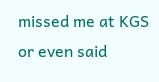missed me at KGS or even said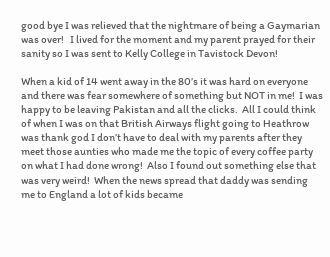good bye I was relieved that the nightmare of being a Gaymarian was over!   I lived for the moment and my parent prayed for their sanity so I was sent to Kelly College in Tavistock Devon!

When a kid of 14 went away in the 80’s it was hard on everyone and there was fear somewhere of something but NOT in me!  I was happy to be leaving Pakistan and all the clicks.  All I could think of when I was on that British Airways flight going to Heathrow was thank god I don’t have to deal with my parents after they meet those aunties who made me the topic of every coffee party on what I had done wrong!  Also I found out something else that was very weird!  When the news spread that daddy was sending me to England a lot of kids became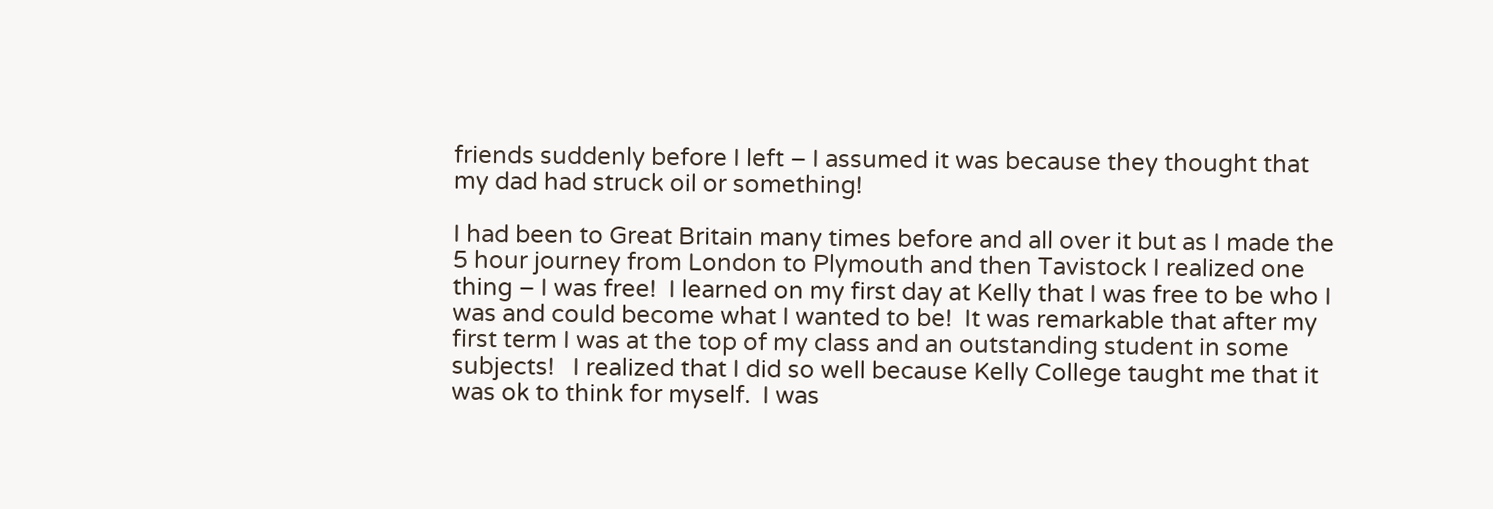friends suddenly before I left – I assumed it was because they thought that my dad had struck oil or something!

I had been to Great Britain many times before and all over it but as I made the 5 hour journey from London to Plymouth and then Tavistock I realized one thing – I was free!  I learned on my first day at Kelly that I was free to be who I was and could become what I wanted to be!  It was remarkable that after my first term I was at the top of my class and an outstanding student in some subjects!   I realized that I did so well because Kelly College taught me that it was ok to think for myself.  I was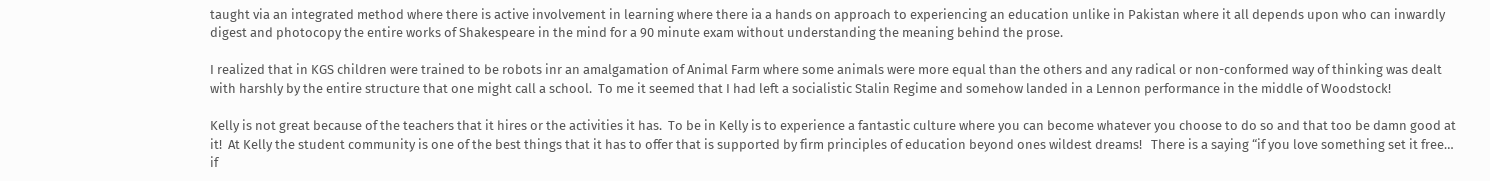taught via an integrated method where there is active involvement in learning where there ia a hands on approach to experiencing an education unlike in Pakistan where it all depends upon who can inwardly digest and photocopy the entire works of Shakespeare in the mind for a 90 minute exam without understanding the meaning behind the prose.

I realized that in KGS children were trained to be robots inr an amalgamation of Animal Farm where some animals were more equal than the others and any radical or non-conformed way of thinking was dealt with harshly by the entire structure that one might call a school.  To me it seemed that I had left a socialistic Stalin Regime and somehow landed in a Lennon performance in the middle of Woodstock!

Kelly is not great because of the teachers that it hires or the activities it has.  To be in Kelly is to experience a fantastic culture where you can become whatever you choose to do so and that too be damn good at it!  At Kelly the student community is one of the best things that it has to offer that is supported by firm principles of education beyond ones wildest dreams!   There is a saying “if you love something set it free… if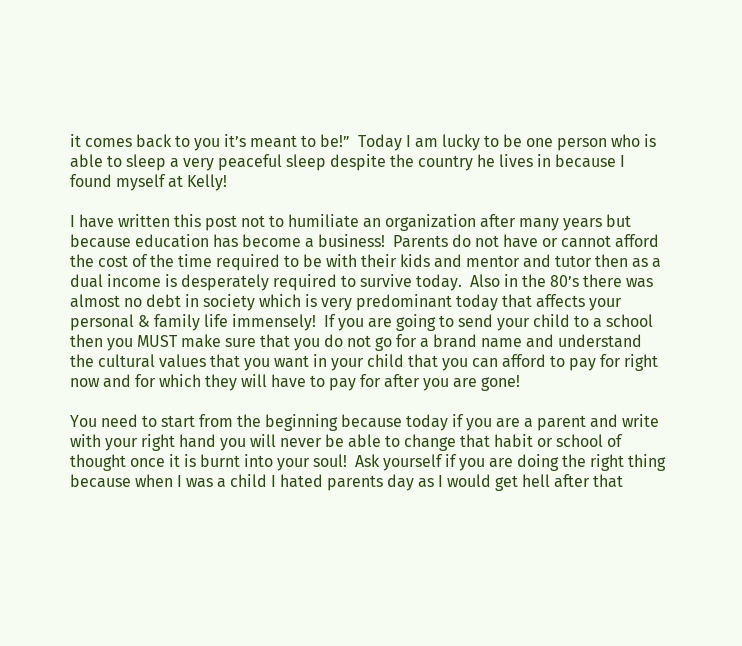it comes back to you it’s meant to be!”  Today I am lucky to be one person who is able to sleep a very peaceful sleep despite the country he lives in because I found myself at Kelly!

I have written this post not to humiliate an organization after many years but because education has become a business!  Parents do not have or cannot afford the cost of the time required to be with their kids and mentor and tutor then as a dual income is desperately required to survive today.  Also in the 80’s there was almost no debt in society which is very predominant today that affects your personal & family life immensely!  If you are going to send your child to a school then you MUST make sure that you do not go for a brand name and understand the cultural values that you want in your child that you can afford to pay for right now and for which they will have to pay for after you are gone!

You need to start from the beginning because today if you are a parent and write with your right hand you will never be able to change that habit or school of thought once it is burnt into your soul!  Ask yourself if you are doing the right thing because when I was a child I hated parents day as I would get hell after that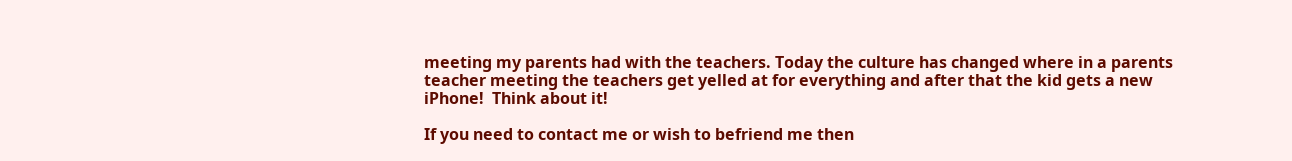meeting my parents had with the teachers. Today the culture has changed where in a parents teacher meeting the teachers get yelled at for everything and after that the kid gets a new iPhone!  Think about it!

If you need to contact me or wish to befriend me then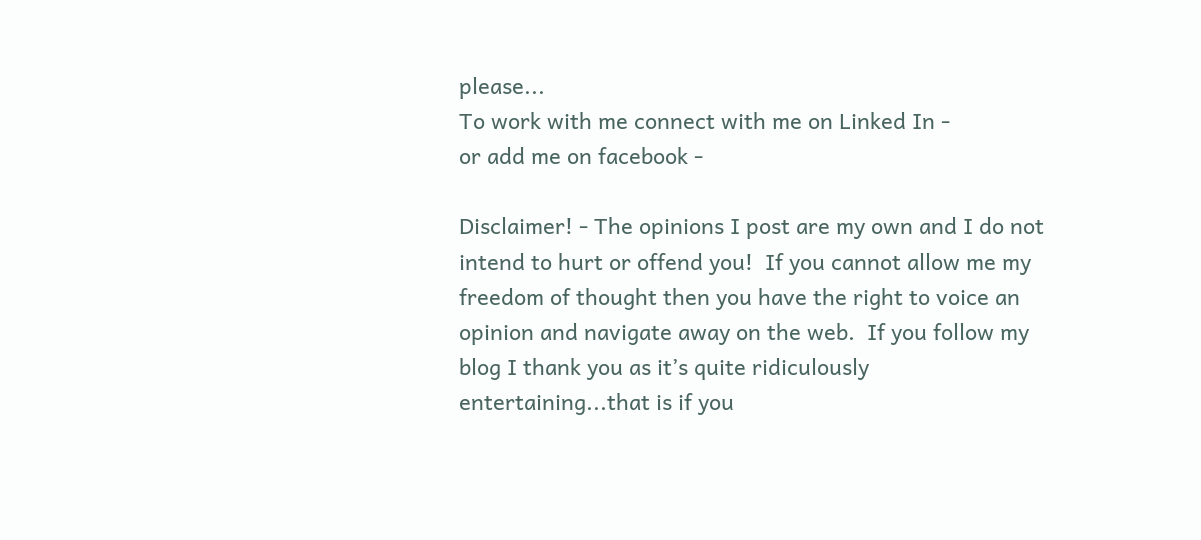please...
To work with me connect with me on Linked In -
or add me on facebook -

Disclaimer! - The opinions I post are my own and I do not intend to hurt or offend you!  If you cannot allow me my freedom of thought then you have the right to voice an opinion and navigate away on the web.  If you follow my blog I thank you as it’s quite ridiculously entertaining...that is if you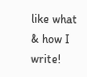like what & how I write!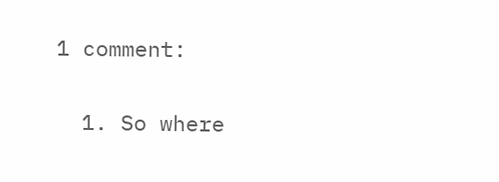1 comment:

  1. So where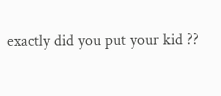exactly did you put your kid ??